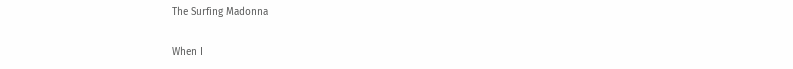The Surfing Madonna

When I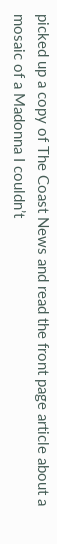picked up a copy of The Coast News and read the front page article about a mosaic of a Madonna I couldn’t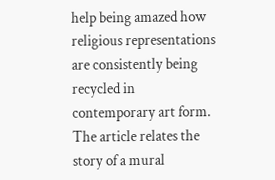help being amazed how religious representations are consistently being recycled in contemporary art form. The article relates the story of a mural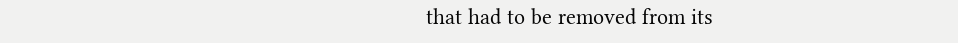that had to be removed from its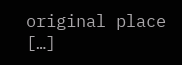original place […]